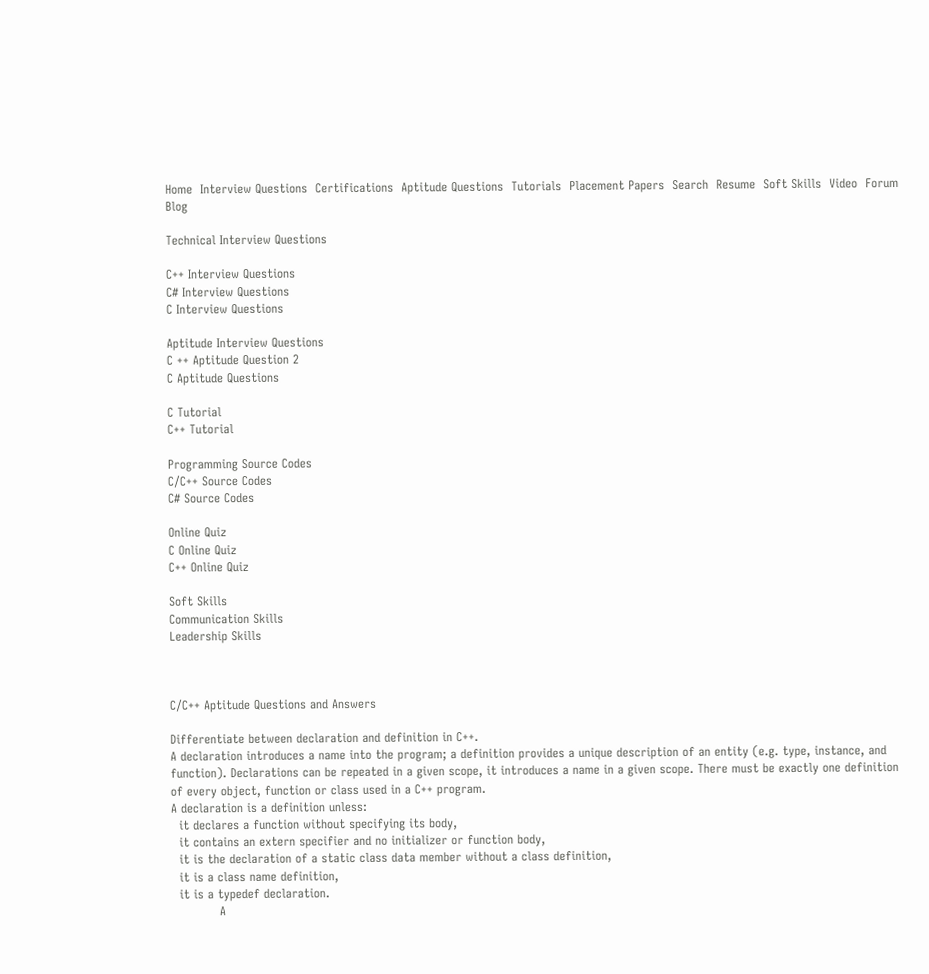Home  Interview Questions  Certifications  Aptitude Questions  Tutorials  Placement Papers  Search  Resume  Soft Skills  Video  Forum  Blog

Technical Interview Questions

C++ Interview Questions
C# Interview Questions
C Interview Questions

Aptitude Interview Questions
C ++ Aptitude Question 2
C Aptitude Questions

C Tutorial
C++ Tutorial

Programming Source Codes
C/C++ Source Codes
C# Source Codes

Online Quiz
C Online Quiz
C++ Online Quiz

Soft Skills
Communication Skills
Leadership Skills



C/C++ Aptitude Questions and Answers

Differentiate between declaration and definition in C++.
A declaration introduces a name into the program; a definition provides a unique description of an entity (e.g. type, instance, and function). Declarations can be repeated in a given scope, it introduces a name in a given scope. There must be exactly one definition of every object, function or class used in a C++ program.
A declaration is a definition unless:
  it declares a function without specifying its body,
  it contains an extern specifier and no initializer or function body,
  it is the declaration of a static class data member without a class definition,
  it is a class name definition,
  it is a typedef declaration.
            A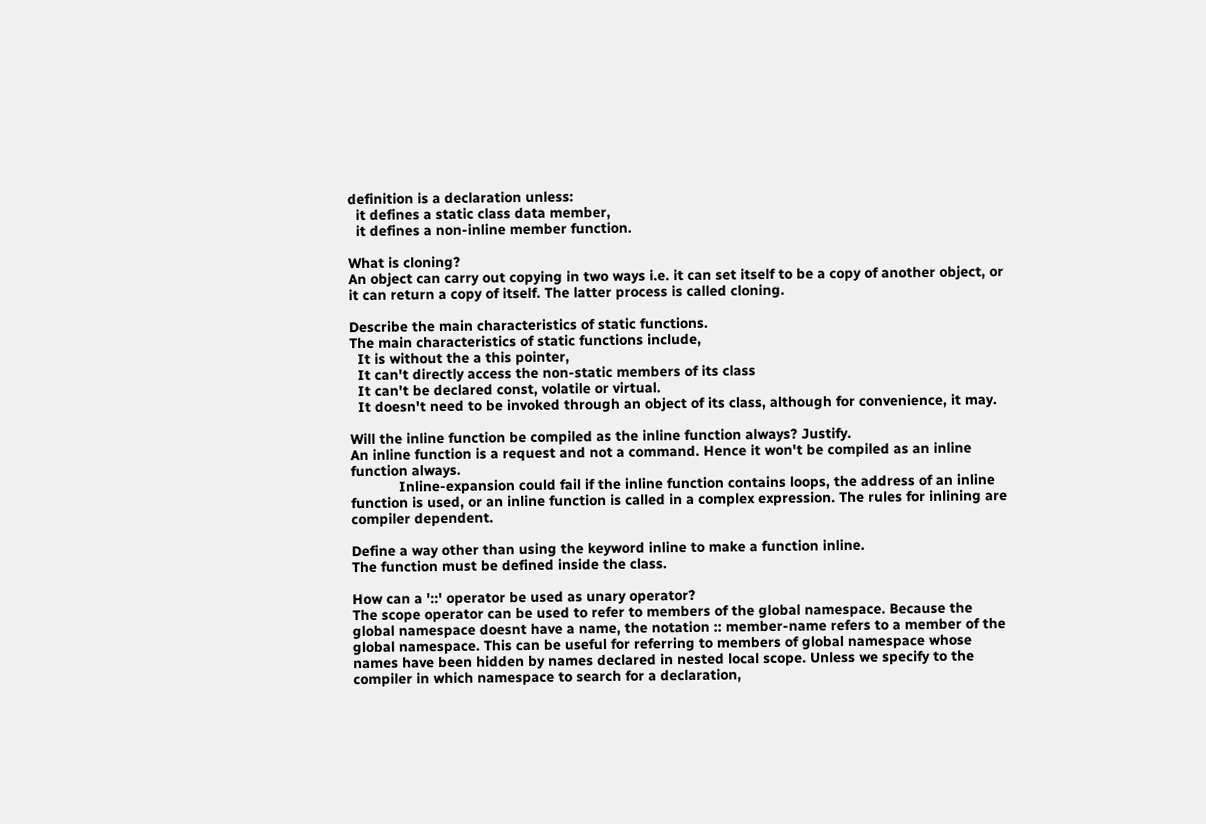definition is a declaration unless:
  it defines a static class data member,
  it defines a non-inline member function.

What is cloning?
An object can carry out copying in two ways i.e. it can set itself to be a copy of another object, or it can return a copy of itself. The latter process is called cloning.

Describe the main characteristics of static functions.
The main characteristics of static functions include,
  It is without the a this pointer,
  It can't directly access the non-static members of its class
  It can't be declared const, volatile or virtual.
  It doesn't need to be invoked through an object of its class, although for convenience, it may.

Will the inline function be compiled as the inline function always? Justify.
An inline function is a request and not a command. Hence it won't be compiled as an inline function always.
            Inline-expansion could fail if the inline function contains loops, the address of an inline function is used, or an inline function is called in a complex expression. The rules for inlining are compiler dependent.

Define a way other than using the keyword inline to make a function inline.
The function must be defined inside the class.

How can a '::' operator be used as unary operator?
The scope operator can be used to refer to members of the global namespace. Because the global namespace doesnt have a name, the notation :: member-name refers to a member of the global namespace. This can be useful for referring to members of global namespace whose names have been hidden by names declared in nested local scope. Unless we specify to the compiler in which namespace to search for a declaration,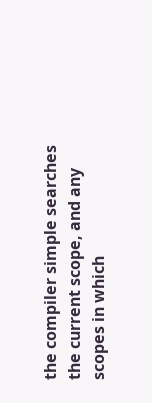the compiler simple searches the current scope, and any scopes in which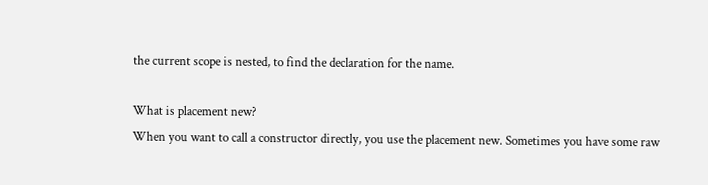the current scope is nested, to find the declaration for the name.

What is placement new?
When you want to call a constructor directly, you use the placement new. Sometimes you have some raw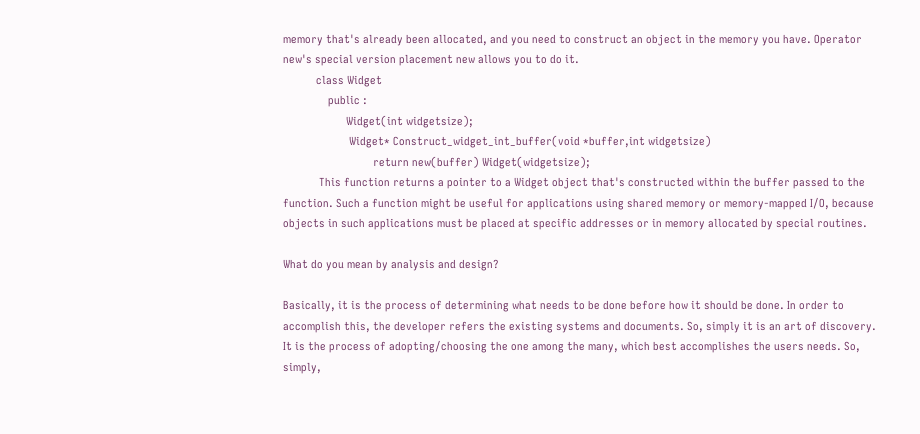memory that's already been allocated, and you need to construct an object in the memory you have. Operator new's special version placement new allows you to do it.
           class Widget
               public :
                     Widget(int widgetsize);
                      Widget* Construct_widget_int_buffer(void *buffer,int widgetsize)
                              return new(buffer) Widget(widgetsize);
            This function returns a pointer to a Widget object that's constructed within the buffer passed to the function. Such a function might be useful for applications using shared memory or memory-mapped I/O, because objects in such applications must be placed at specific addresses or in memory allocated by special routines.

What do you mean by analysis and design?

Basically, it is the process of determining what needs to be done before how it should be done. In order to accomplish this, the developer refers the existing systems and documents. So, simply it is an art of discovery.
It is the process of adopting/choosing the one among the many, which best accomplishes the users needs. So, simply,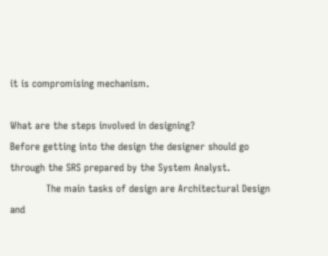it is compromising mechanism.

What are the steps involved in designing?
Before getting into the design the designer should go through the SRS prepared by the System Analyst.
            The main tasks of design are Architectural Design and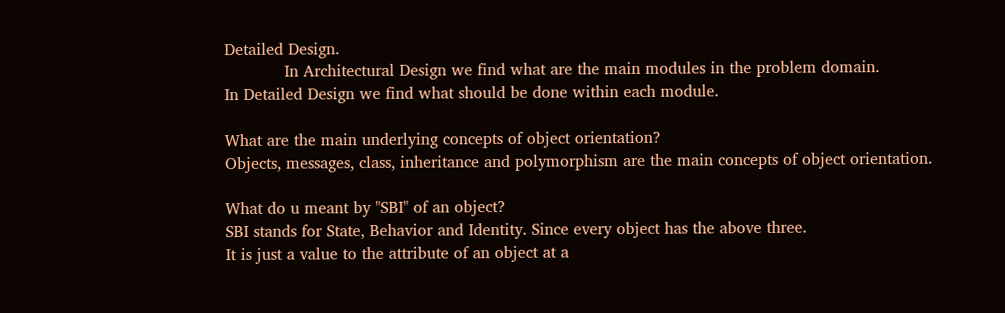Detailed Design.
            In Architectural Design we find what are the main modules in the problem domain.
In Detailed Design we find what should be done within each module.

What are the main underlying concepts of object orientation?
Objects, messages, class, inheritance and polymorphism are the main concepts of object orientation.

What do u meant by "SBI" of an object?
SBI stands for State, Behavior and Identity. Since every object has the above three.
It is just a value to the attribute of an object at a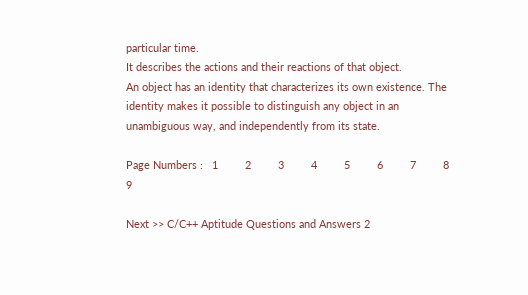particular time.
It describes the actions and their reactions of that object.
An object has an identity that characterizes its own existence. The identity makes it possible to distinguish any object in an unambiguous way, and independently from its state.

Page Numbers :   1         2         3         4         5         6         7         8         9

Next >> C/C++ Aptitude Questions and Answers 2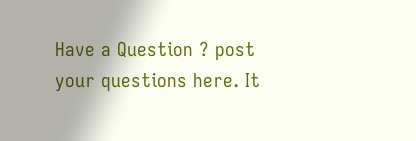Have a Question ? post your questions here. It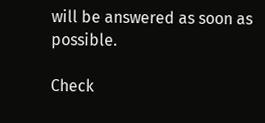will be answered as soon as possible.

Check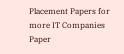Placement Papers for more IT Companies Paper